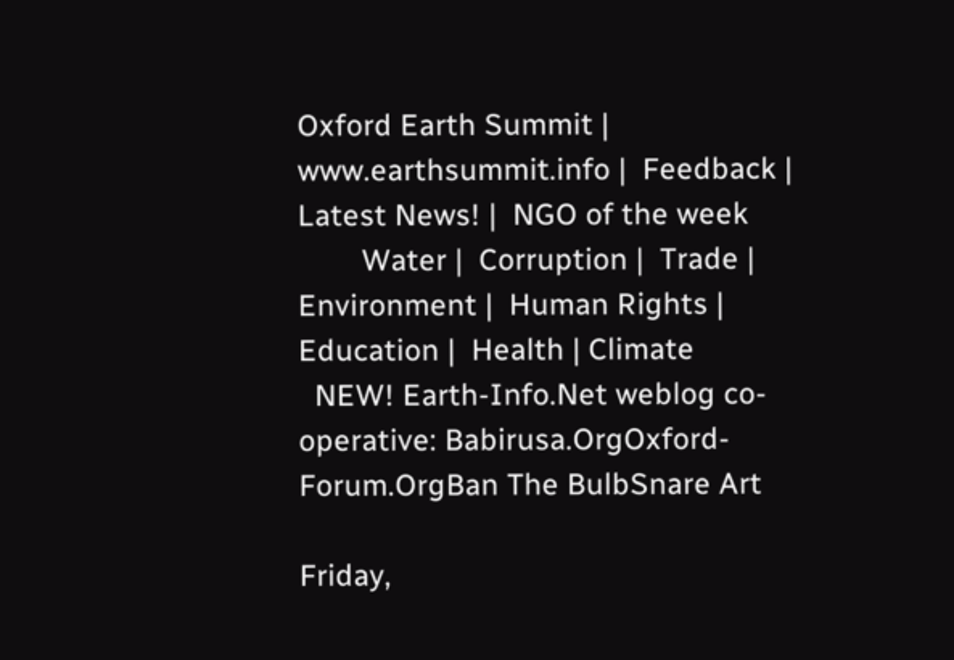Oxford Earth Summit |  www.earthsummit.info |  Feedback |  Latest News! |  NGO of the week
        Water |  Corruption |  Trade |  Environment |  Human Rights |  Education |  Health | Climate
  NEW! Earth-Info.Net weblog co-operative: Babirusa.OrgOxford-Forum.OrgBan The BulbSnare Art

Friday,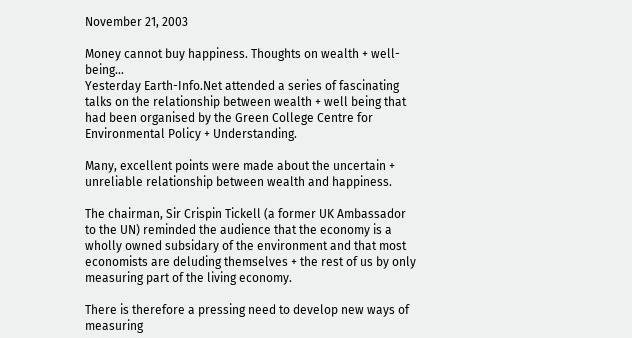November 21, 2003

Money cannot buy happiness. Thoughts on wealth + well-being...
Yesterday Earth-Info.Net attended a series of fascinating talks on the relationship between wealth + well being that had been organised by the Green College Centre for Environmental Policy + Understanding.

Many, excellent points were made about the uncertain + unreliable relationship between wealth and happiness.

The chairman, Sir Crispin Tickell (a former UK Ambassador to the UN) reminded the audience that the economy is a wholly owned subsidary of the environment and that most economists are deluding themselves + the rest of us by only measuring part of the living economy.

There is therefore a pressing need to develop new ways of measuring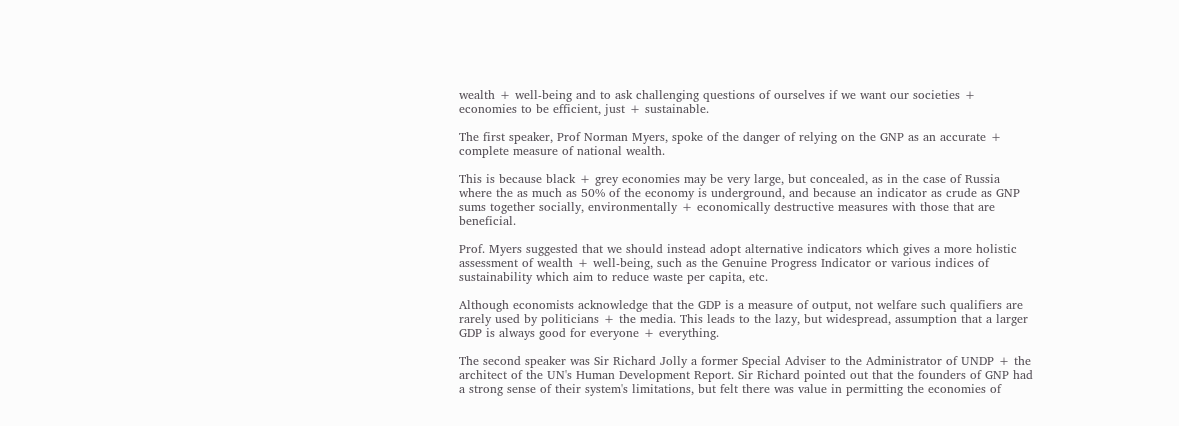wealth + well-being and to ask challenging questions of ourselves if we want our societies + economies to be efficient, just + sustainable.

The first speaker, Prof Norman Myers, spoke of the danger of relying on the GNP as an accurate + complete measure of national wealth.

This is because black + grey economies may be very large, but concealed, as in the case of Russia where the as much as 50% of the economy is underground, and because an indicator as crude as GNP sums together socially, environmentally + economically destructive measures with those that are beneficial.

Prof. Myers suggested that we should instead adopt alternative indicators which gives a more holistic assessment of wealth + well-being, such as the Genuine Progress Indicator or various indices of sustainability which aim to reduce waste per capita, etc.

Although economists acknowledge that the GDP is a measure of output, not welfare such qualifiers are rarely used by politicians + the media. This leads to the lazy, but widespread, assumption that a larger GDP is always good for everyone + everything.

The second speaker was Sir Richard Jolly a former Special Adviser to the Administrator of UNDP + the architect of the UN's Human Development Report. Sir Richard pointed out that the founders of GNP had a strong sense of their system's limitations, but felt there was value in permitting the economies of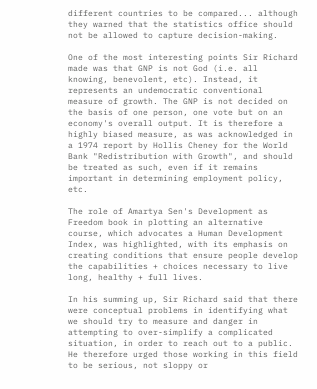different countries to be compared... although they warned that the statistics office should not be allowed to capture decision-making.

One of the most interesting points Sir Richard made was that GNP is not God (i.e. all knowing, benevolent, etc). Instead, it represents an undemocratic conventional measure of growth. The GNP is not decided on the basis of one person, one vote but on an economy's overall output. It is therefore a highly biased measure, as was acknowledged in a 1974 report by Hollis Cheney for the World Bank "Redistribution with Growth", and should be treated as such, even if it remains important in determining employment policy, etc.

The role of Amartya Sen's Development as Freedom book in plotting an alternative course, which advocates a Human Development Index, was highlighted, with its emphasis on creating conditions that ensure people develop the capabilities + choices necessary to live long, healthy + full lives.

In his summing up, Sir Richard said that there were conceptual problems in identifying what we should try to measure and danger in attempting to over-simplify a complicated situation, in order to reach out to a public. He therefore urged those working in this field to be serious, not sloppy or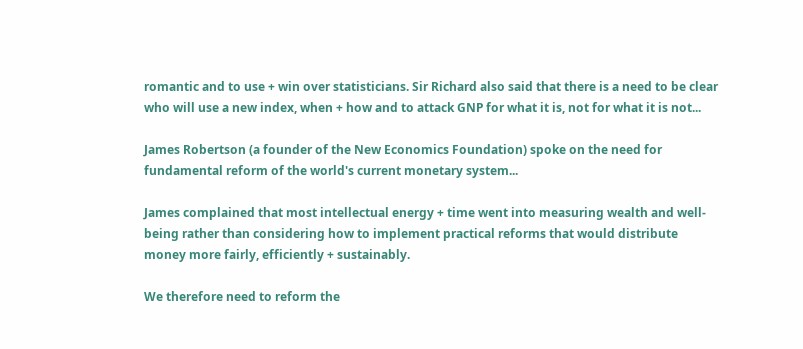romantic and to use + win over statisticians. Sir Richard also said that there is a need to be clear who will use a new index, when + how and to attack GNP for what it is, not for what it is not...

James Robertson (a founder of the New Economics Foundation) spoke on the need for fundamental reform of the world's current monetary system...

James complained that most intellectual energy + time went into measuring wealth and well-being rather than considering how to implement practical reforms that would distribute money more fairly, efficiently + sustainably.

We therefore need to reform the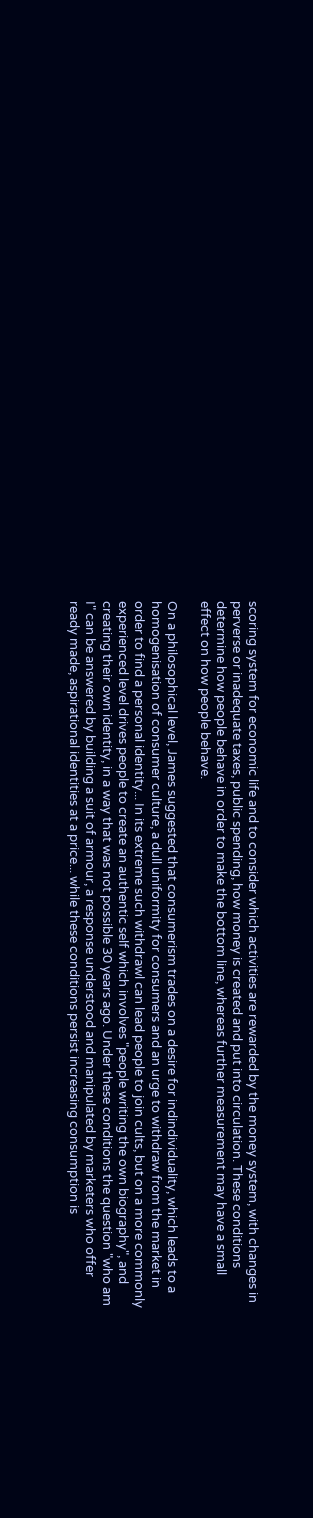scoring system for economic life and to consider which activities are rewarded by the money system, with changes in perverse or inadequate taxes, public spending, how money is created and put into circulation. These conditions determine how people behave in order to make the bottom line, whereas further measurement may have a small effect on how people behave.

On a philosophical level, James suggested that consumerism trades on a desire for indindividuality, which leads to a homogenisation of consumer culture, a dull uniformity for consumers and an urge to withdraw from the market in order to find a personal identity... In its extreme such withdrawl can lead people to join cults, but on a more commonly experienced level drives people to create an authentic self which involves "people writing the own biography", and creating their own identity, in a way that was not possible 30 years ago. Under these conditions the question "who am I" can be answered by building a suit of armour, a response understood and manipulated by marketers who offer ready made, aspirational identities at a price... while these conditions persist increasing consumption is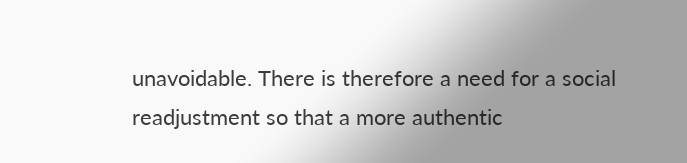unavoidable. There is therefore a need for a social readjustment so that a more authentic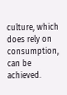culture, which does rely on consumption, can be achieved.